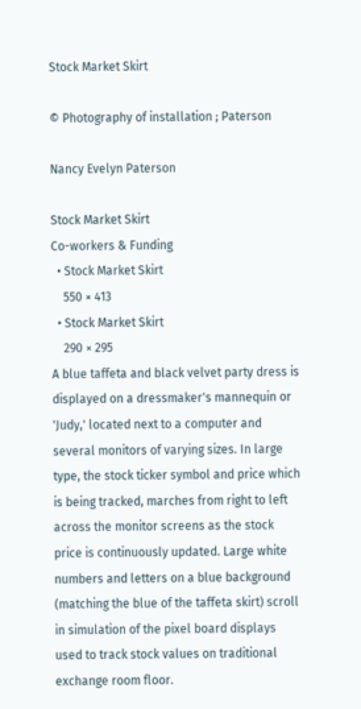Stock Market Skirt

© Photography of installation ; Paterson

Nancy Evelyn Paterson

Stock Market Skirt
Co-workers & Funding
  • Stock Market Skirt
    550 × 413
  • Stock Market Skirt
    290 × 295
A blue taffeta and black velvet party dress is displayed on a dressmaker's mannequin or 'Judy,' located next to a computer and several monitors of varying sizes. In large type, the stock ticker symbol and price which is being tracked, marches from right to left across the monitor screens as the stock price is continuously updated. Large white numbers and letters on a blue background (matching the blue of the taffeta skirt) scroll in simulation of the pixel board displays used to track stock values on traditional exchange room floor.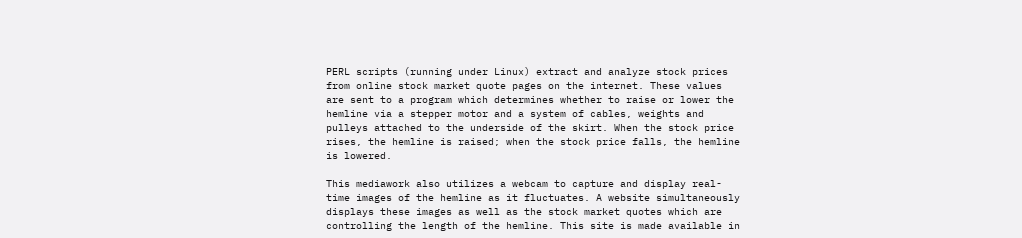PERL scripts (running under Linux) extract and analyze stock prices from online stock market quote pages on the internet. These values are sent to a program which determines whether to raise or lower the hemline via a stepper motor and a system of cables, weights and pulleys attached to the underside of the skirt. When the stock price rises, the hemline is raised; when the stock price falls, the hemline is lowered.

This mediawork also utilizes a webcam to capture and display real-time images of the hemline as it fluctuates. A website simultaneously displays these images as well as the stock market quotes which are controlling the length of the hemline. This site is made available in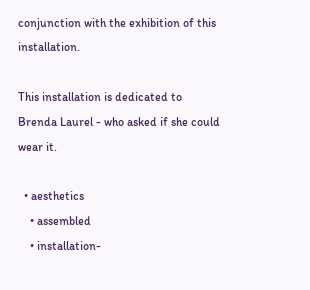conjunction with the exhibition of this installation.

This installation is dedicated to Brenda Laurel - who asked if she could wear it.

  • aesthetics
    • assembled
    • installation-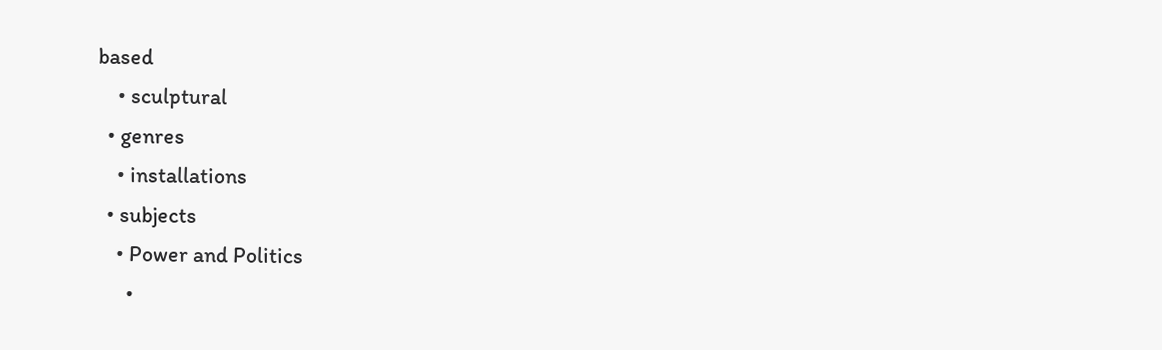based
    • sculptural
  • genres
    • installations
  • subjects
    • Power and Politics
      •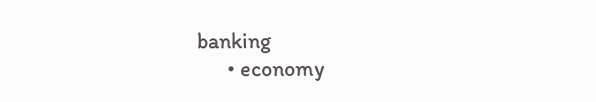banking
      • economy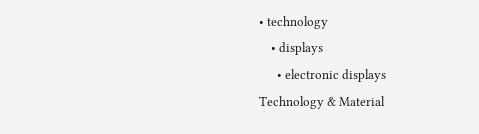• technology
    • displays
      • electronic displays
Technology & Material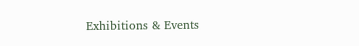Exhibitions & Events